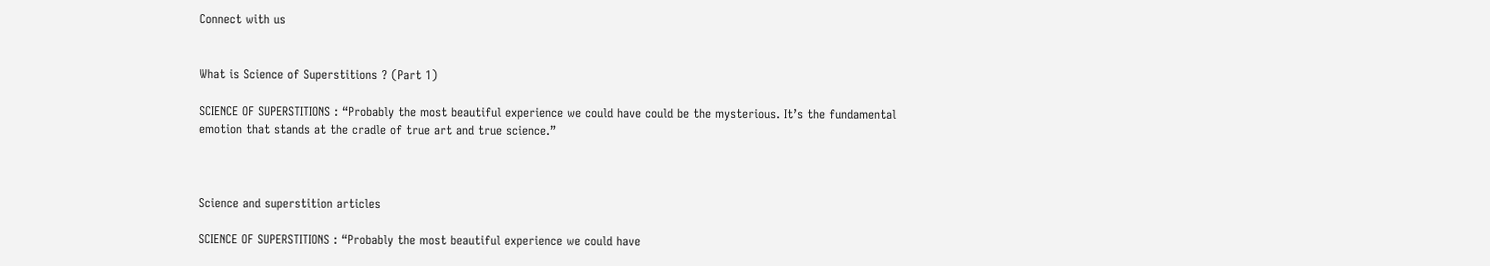Connect with us


What is Science of Superstitions ? (Part 1)

SCIENCE OF SUPERSTITIONS : “Probably the most beautiful experience we could have could be the mysterious. It’s the fundamental emotion that stands at the cradle of true art and true science.”



Science and superstition articles

SCIENCE OF SUPERSTITIONS : “Probably the most beautiful experience we could have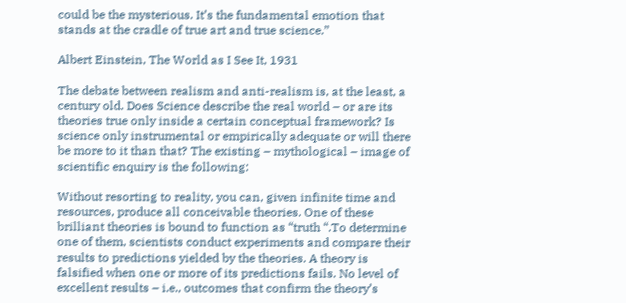could be the mysterious. It’s the fundamental emotion that stands at the cradle of true art and true science.”

Albert Einstein, The World as I See It, 1931

The debate between realism and anti-realism is, at the least, a century old. Does Science describe the real world – or are its theories true only inside a certain conceptual framework? Is science only instrumental or empirically adequate or will there be more to it than that? The existing – mythological – image of scientific enquiry is the following:

Without resorting to reality, you can, given infinite time and resources, produce all conceivable theories. One of these brilliant theories is bound to function as “truth “.To determine one of them, scientists conduct experiments and compare their results to predictions yielded by the theories. A theory is falsified when one or more of its predictions fails. No level of excellent results – i.e., outcomes that confirm the theory’s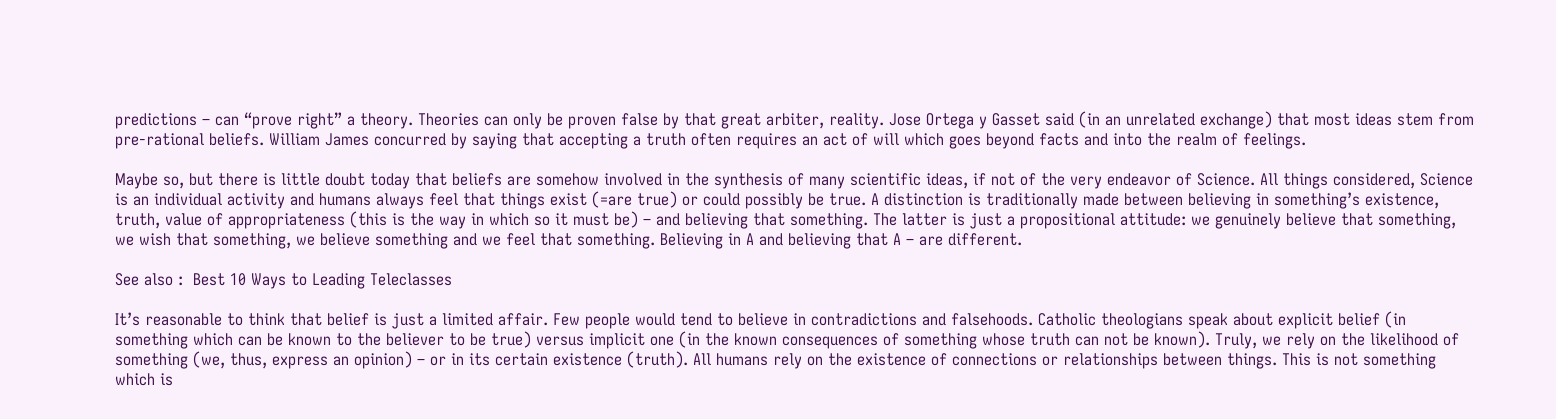predictions – can “prove right” a theory. Theories can only be proven false by that great arbiter, reality. Jose Ortega y Gasset said (in an unrelated exchange) that most ideas stem from pre-rational beliefs. William James concurred by saying that accepting a truth often requires an act of will which goes beyond facts and into the realm of feelings.

Maybe so, but there is little doubt today that beliefs are somehow involved in the synthesis of many scientific ideas, if not of the very endeavor of Science. All things considered, Science is an individual activity and humans always feel that things exist (=are true) or could possibly be true. A distinction is traditionally made between believing in something’s existence, truth, value of appropriateness (this is the way in which so it must be) – and believing that something. The latter is just a propositional attitude: we genuinely believe that something, we wish that something, we believe something and we feel that something. Believing in A and believing that A – are different.

See also :  Best 10 Ways to Leading Teleclasses

It’s reasonable to think that belief is just a limited affair. Few people would tend to believe in contradictions and falsehoods. Catholic theologians speak about explicit belief (in something which can be known to the believer to be true) versus implicit one (in the known consequences of something whose truth can not be known). Truly, we rely on the likelihood of something (we, thus, express an opinion) – or in its certain existence (truth). All humans rely on the existence of connections or relationships between things. This is not something which is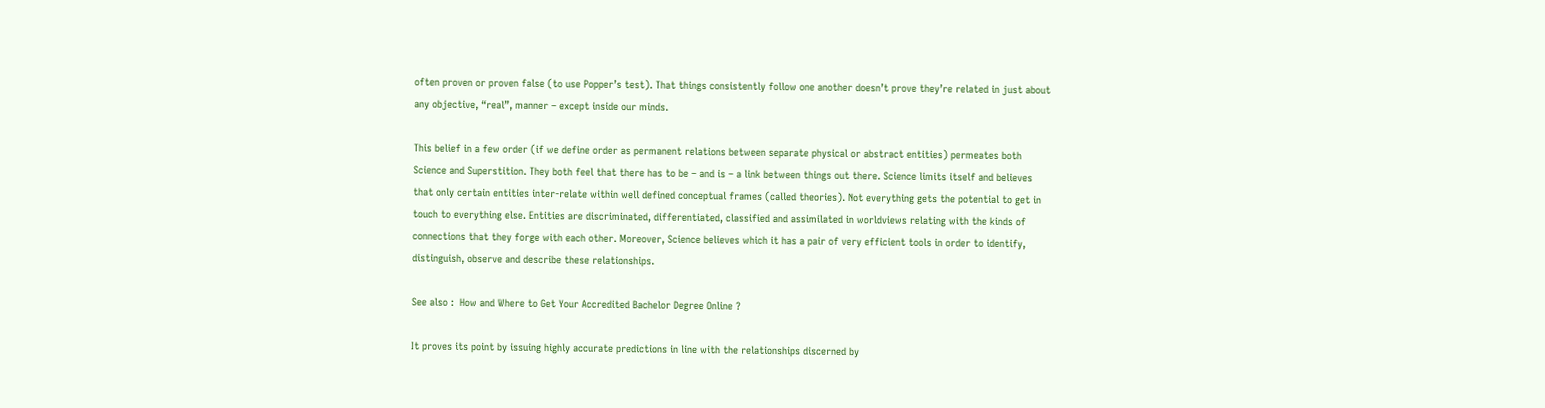often proven or proven false (to use Popper’s test). That things consistently follow one another doesn’t prove they’re related in just about any objective, “real”, manner – except inside our minds.

This belief in a few order (if we define order as permanent relations between separate physical or abstract entities) permeates both Science and Superstition. They both feel that there has to be – and is – a link between things out there. Science limits itself and believes that only certain entities inter-relate within well defined conceptual frames (called theories). Not everything gets the potential to get in touch to everything else. Entities are discriminated, differentiated, classified and assimilated in worldviews relating with the kinds of connections that they forge with each other. Moreover, Science believes which it has a pair of very efficient tools in order to identify, distinguish, observe and describe these relationships.

See also :  How and Where to Get Your Accredited Bachelor Degree Online ?

It proves its point by issuing highly accurate predictions in line with the relationships discerned by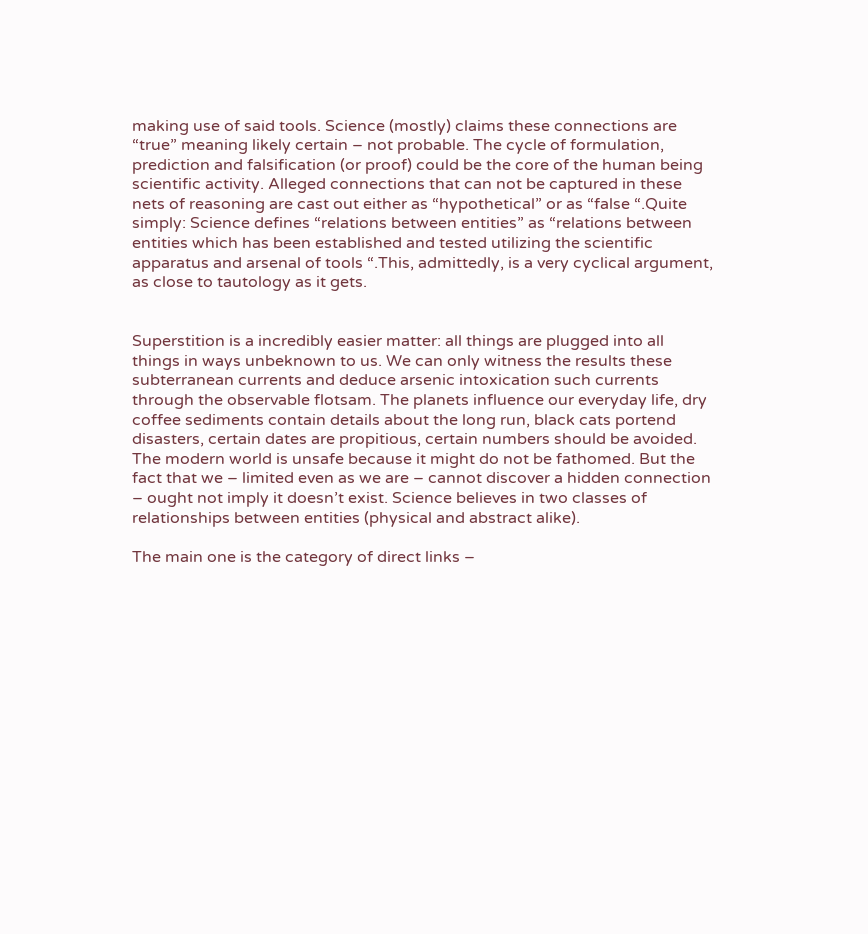making use of said tools. Science (mostly) claims these connections are “true” meaning likely certain – not probable. The cycle of formulation, prediction and falsification (or proof) could be the core of the human being scientific activity. Alleged connections that can not be captured in these nets of reasoning are cast out either as “hypothetical” or as “false “.Quite simply: Science defines “relations between entities” as “relations between entities which has been established and tested utilizing the scientific apparatus and arsenal of tools “.This, admittedly, is a very cyclical argument, as close to tautology as it gets.


Superstition is a incredibly easier matter: all things are plugged into all things in ways unbeknown to us. We can only witness the results these subterranean currents and deduce arsenic intoxication such currents through the observable flotsam. The planets influence our everyday life, dry coffee sediments contain details about the long run, black cats portend disasters, certain dates are propitious, certain numbers should be avoided. The modern world is unsafe because it might do not be fathomed. But the fact that we – limited even as we are – cannot discover a hidden connection – ought not imply it doesn’t exist. Science believes in two classes of relationships between entities (physical and abstract alike).

The main one is the category of direct links –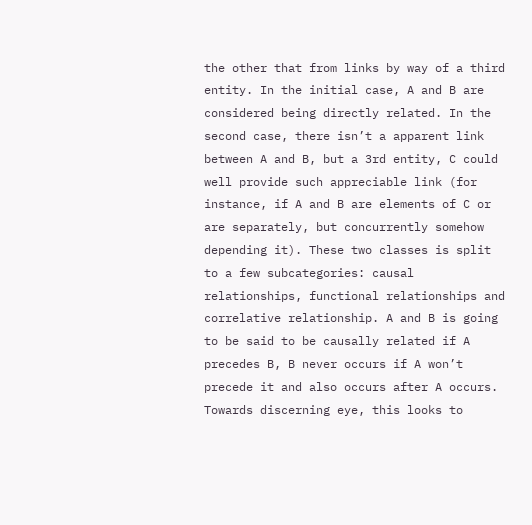the other that from links by way of a third entity. In the initial case, A and B are considered being directly related. In the second case, there isn’t a apparent link between A and B, but a 3rd entity, C could well provide such appreciable link (for instance, if A and B are elements of C or are separately, but concurrently somehow depending it). These two classes is split to a few subcategories: causal relationships, functional relationships and correlative relationship. A and B is going to be said to be causally related if A precedes B, B never occurs if A won’t precede it and also occurs after A occurs. Towards discerning eye, this looks to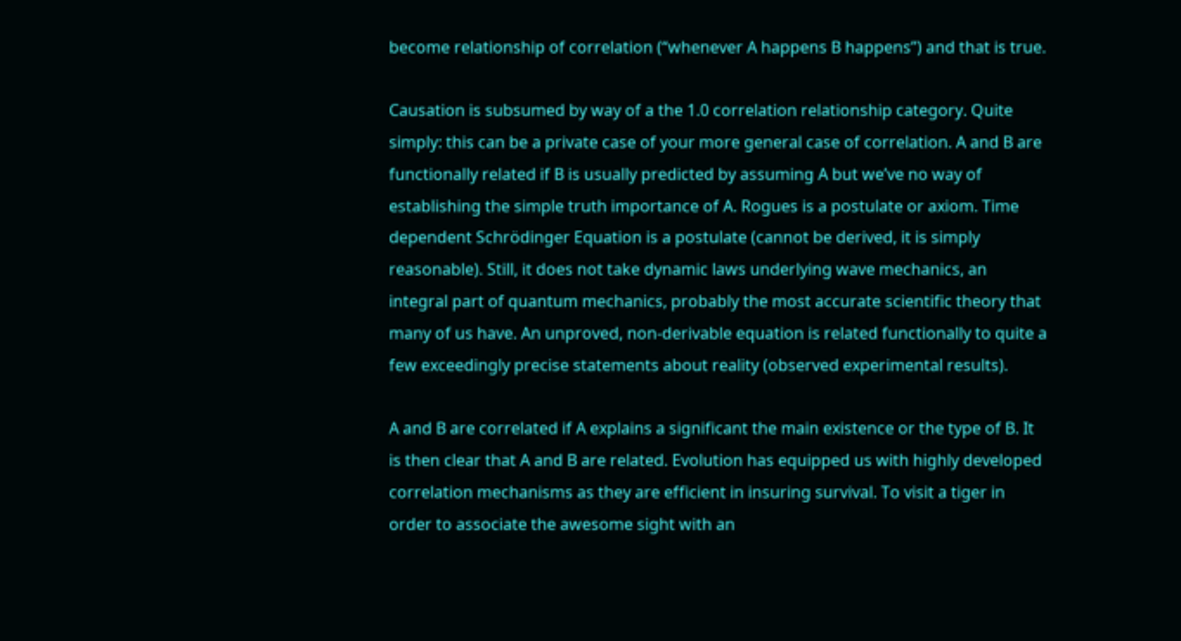become relationship of correlation (“whenever A happens B happens”) and that is true.

Causation is subsumed by way of a the 1.0 correlation relationship category. Quite simply: this can be a private case of your more general case of correlation. A and B are functionally related if B is usually predicted by assuming A but we’ve no way of establishing the simple truth importance of A. Rogues is a postulate or axiom. Time dependent Schrödinger Equation is a postulate (cannot be derived, it is simply reasonable). Still, it does not take dynamic laws underlying wave mechanics, an integral part of quantum mechanics, probably the most accurate scientific theory that many of us have. An unproved, non-derivable equation is related functionally to quite a few exceedingly precise statements about reality (observed experimental results).

A and B are correlated if A explains a significant the main existence or the type of B. It is then clear that A and B are related. Evolution has equipped us with highly developed correlation mechanisms as they are efficient in insuring survival. To visit a tiger in order to associate the awesome sight with an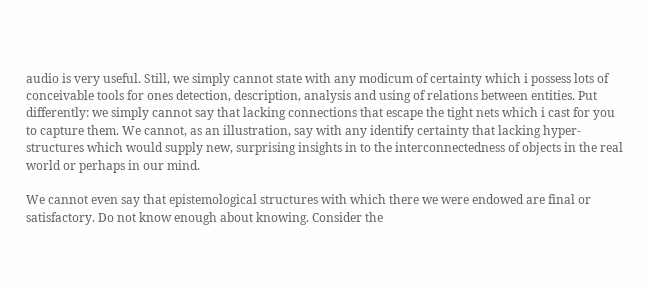audio is very useful. Still, we simply cannot state with any modicum of certainty which i possess lots of conceivable tools for ones detection, description, analysis and using of relations between entities. Put differently: we simply cannot say that lacking connections that escape the tight nets which i cast for you to capture them. We cannot, as an illustration, say with any identify certainty that lacking hyper-structures which would supply new, surprising insights in to the interconnectedness of objects in the real world or perhaps in our mind.

We cannot even say that epistemological structures with which there we were endowed are final or satisfactory. Do not know enough about knowing. Consider the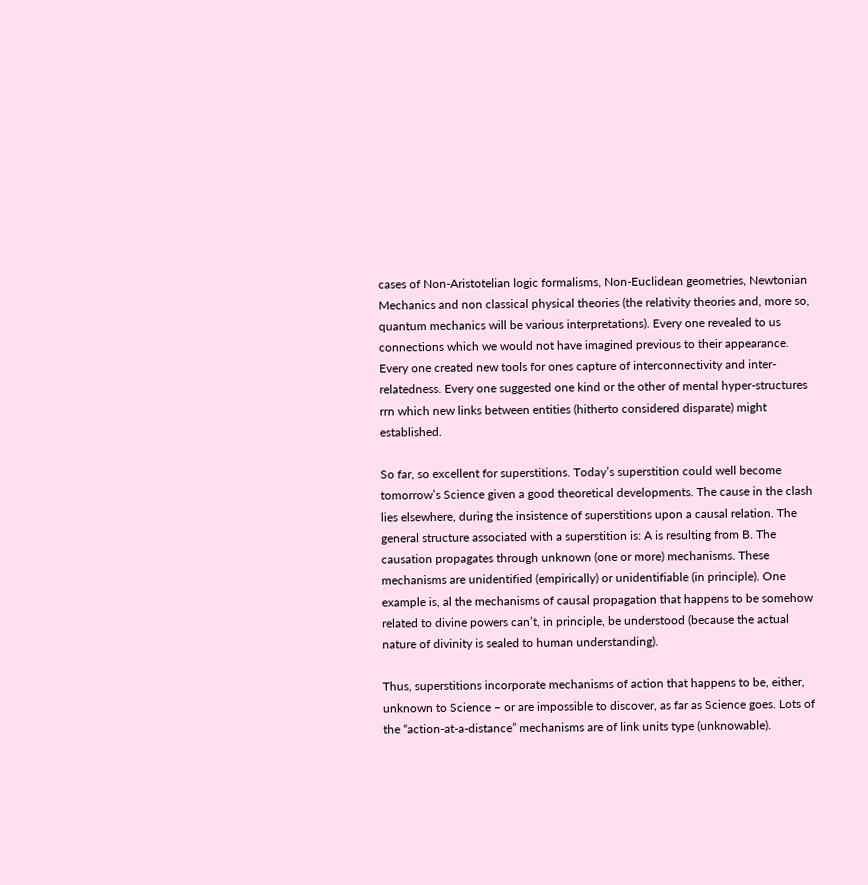cases of Non-Aristotelian logic formalisms, Non-Euclidean geometries, Newtonian Mechanics and non classical physical theories (the relativity theories and, more so, quantum mechanics will be various interpretations). Every one revealed to us connections which we would not have imagined previous to their appearance. Every one created new tools for ones capture of interconnectivity and inter-relatedness. Every one suggested one kind or the other of mental hyper-structures rrn which new links between entities (hitherto considered disparate) might established.

So far, so excellent for superstitions. Today’s superstition could well become tomorrow’s Science given a good theoretical developments. The cause in the clash lies elsewhere, during the insistence of superstitions upon a causal relation. The general structure associated with a superstition is: A is resulting from B. The causation propagates through unknown (one or more) mechanisms. These mechanisms are unidentified (empirically) or unidentifiable (in principle). One example is, al the mechanisms of causal propagation that happens to be somehow related to divine powers can’t, in principle, be understood (because the actual nature of divinity is sealed to human understanding).

Thus, superstitions incorporate mechanisms of action that happens to be, either, unknown to Science – or are impossible to discover, as far as Science goes. Lots of the “action-at-a-distance” mechanisms are of link units type (unknowable).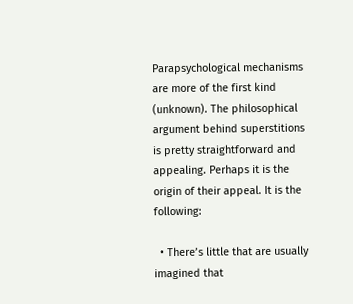Parapsychological mechanisms are more of the first kind (unknown). The philosophical argument behind superstitions is pretty straightforward and appealing. Perhaps it is the origin of their appeal. It is the following:

  • There’s little that are usually imagined that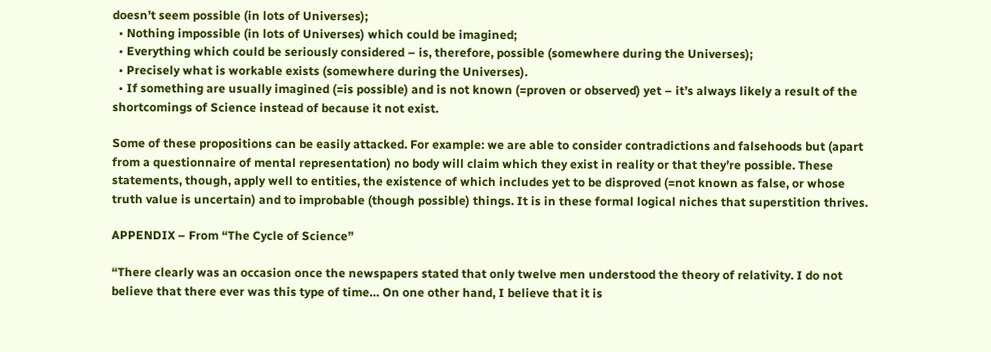doesn’t seem possible (in lots of Universes);
  • Nothing impossible (in lots of Universes) which could be imagined;
  • Everything which could be seriously considered – is, therefore, possible (somewhere during the Universes);
  • Precisely what is workable exists (somewhere during the Universes).
  • If something are usually imagined (=is possible) and is not known (=proven or observed) yet – it’s always likely a result of the shortcomings of Science instead of because it not exist.

Some of these propositions can be easily attacked. For example: we are able to consider contradictions and falsehoods but (apart from a questionnaire of mental representation) no body will claim which they exist in reality or that they’re possible. These statements, though, apply well to entities, the existence of which includes yet to be disproved (=not known as false, or whose truth value is uncertain) and to improbable (though possible) things. It is in these formal logical niches that superstition thrives.

APPENDIX – From “The Cycle of Science”

“There clearly was an occasion once the newspapers stated that only twelve men understood the theory of relativity. I do not believe that there ever was this type of time… On one other hand, I believe that it is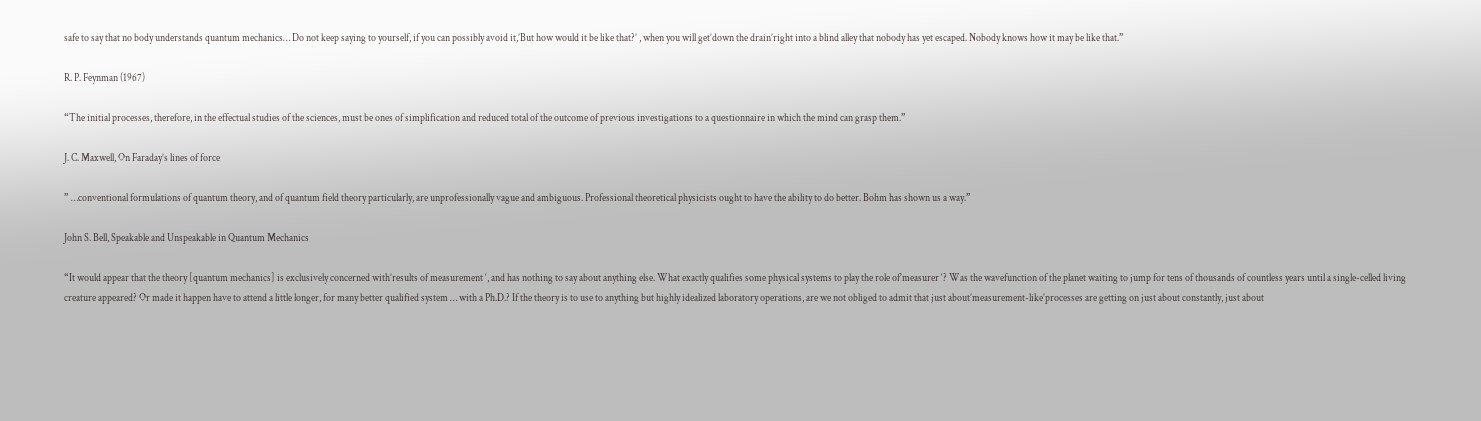safe to say that no body understands quantum mechanics… Do not keep saying to yourself, if you can possibly avoid it,’But how would it be like that?’ , when you will get’down the drain’right into a blind alley that nobody has yet escaped. Nobody knows how it may be like that.”

R. P. Feynman (1967)

“The initial processes, therefore, in the effectual studies of the sciences, must be ones of simplification and reduced total of the outcome of previous investigations to a questionnaire in which the mind can grasp them.”

J. C. Maxwell, On Faraday’s lines of force

” …conventional formulations of quantum theory, and of quantum field theory particularly, are unprofessionally vague and ambiguous. Professional theoretical physicists ought to have the ability to do better. Bohm has shown us a way.”

John S. Bell, Speakable and Unspeakable in Quantum Mechanics

“It would appear that the theory [quantum mechanics] is exclusively concerned with’results of measurement ‘, and has nothing to say about anything else. What exactly qualifies some physical systems to play the role of’measurer ‘? Was the wavefunction of the planet waiting to jump for tens of thousands of countless years until a single-celled living creature appeared? Or made it happen have to attend a little longer, for many better qualified system … with a Ph.D.? If the theory is to use to anything but highly idealized laboratory operations, are we not obliged to admit that just about’measurement-like’processes are getting on just about constantly, just about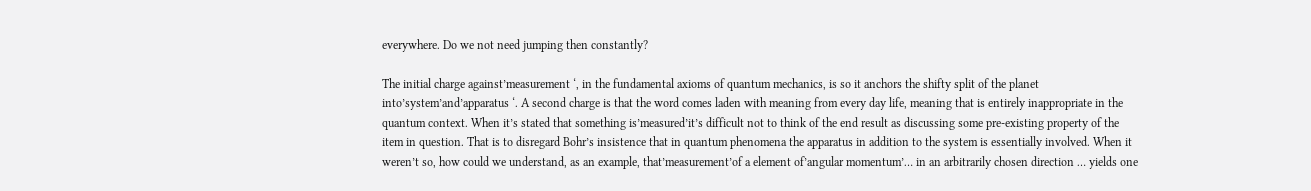everywhere. Do we not need jumping then constantly?

The initial charge against’measurement ‘, in the fundamental axioms of quantum mechanics, is so it anchors the shifty split of the planet into’system’and’apparatus ‘. A second charge is that the word comes laden with meaning from every day life, meaning that is entirely inappropriate in the quantum context. When it’s stated that something is’measured’it’s difficult not to think of the end result as discussing some pre-existing property of the item in question. That is to disregard Bohr’s insistence that in quantum phenomena the apparatus in addition to the system is essentially involved. When it weren’t so, how could we understand, as an example, that’measurement’of a element of’angular momentum’… in an arbitrarily chosen direction … yields one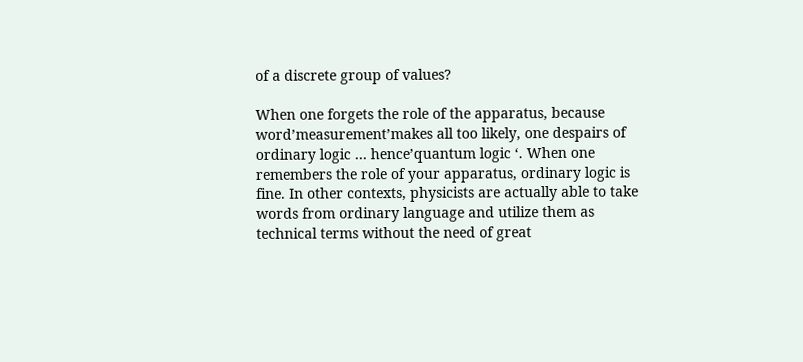of a discrete group of values?

When one forgets the role of the apparatus, because word’measurement’makes all too likely, one despairs of ordinary logic … hence’quantum logic ‘. When one remembers the role of your apparatus, ordinary logic is fine. In other contexts, physicists are actually able to take words from ordinary language and utilize them as technical terms without the need of great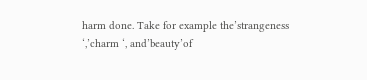harm done. Take for example the’strangeness ‘,’charm ‘, and’beauty’of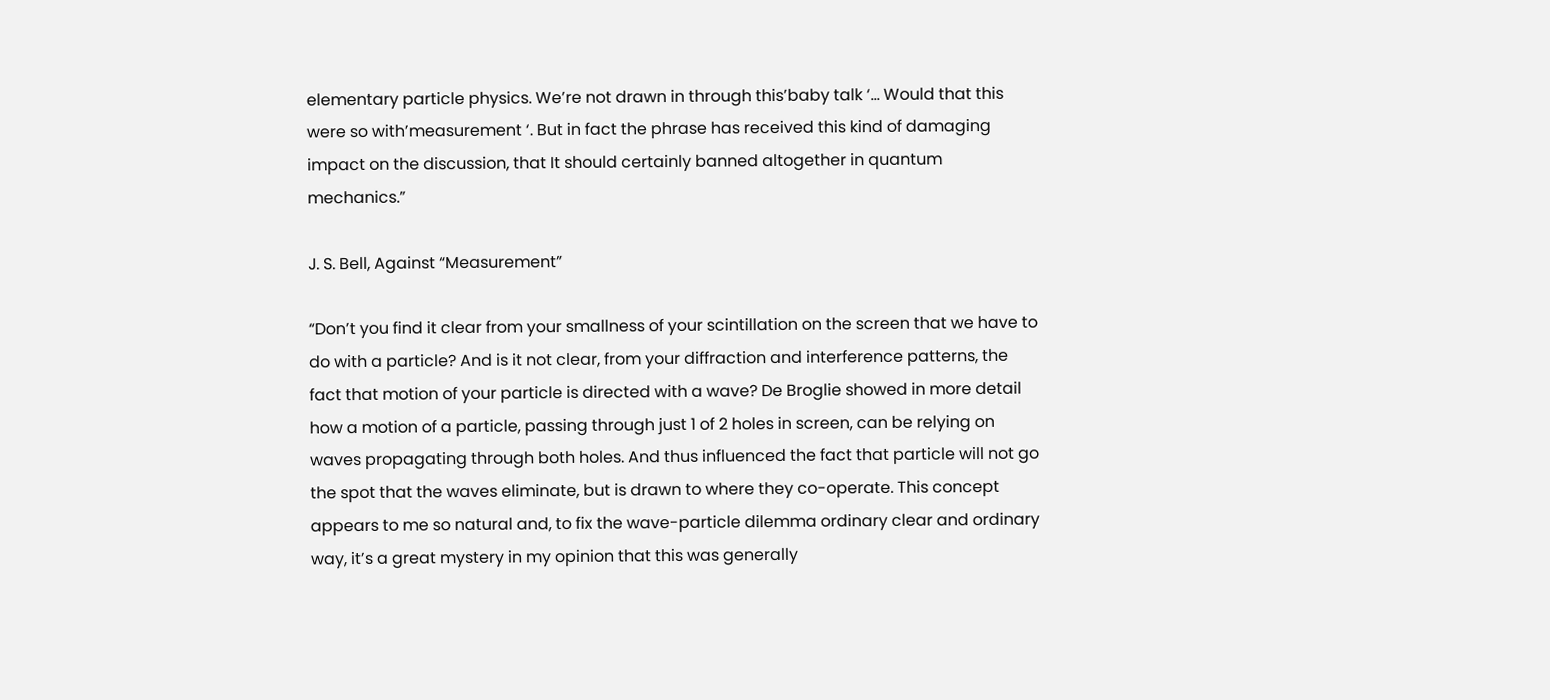elementary particle physics. We’re not drawn in through this’baby talk ‘… Would that this were so with’measurement ‘. But in fact the phrase has received this kind of damaging impact on the discussion, that It should certainly banned altogether in quantum mechanics.”

J. S. Bell, Against “Measurement”

“Don’t you find it clear from your smallness of your scintillation on the screen that we have to do with a particle? And is it not clear, from your diffraction and interference patterns, the fact that motion of your particle is directed with a wave? De Broglie showed in more detail how a motion of a particle, passing through just 1 of 2 holes in screen, can be relying on waves propagating through both holes. And thus influenced the fact that particle will not go the spot that the waves eliminate, but is drawn to where they co-operate. This concept appears to me so natural and, to fix the wave-particle dilemma ordinary clear and ordinary way, it’s a great mystery in my opinion that this was generally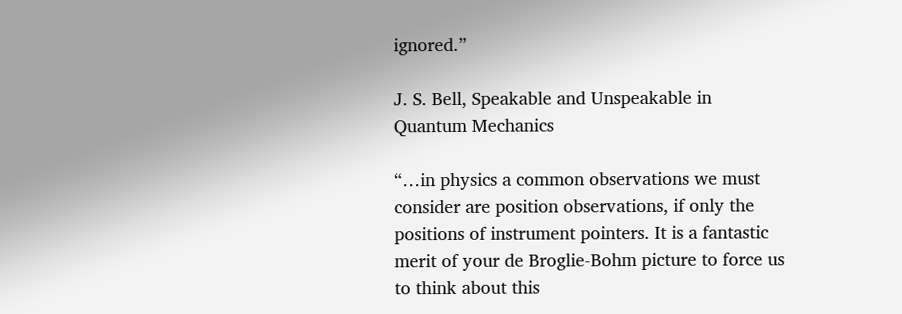ignored.”

J. S. Bell, Speakable and Unspeakable in Quantum Mechanics

“…in physics a common observations we must consider are position observations, if only the positions of instrument pointers. It is a fantastic merit of your de Broglie-Bohm picture to force us to think about this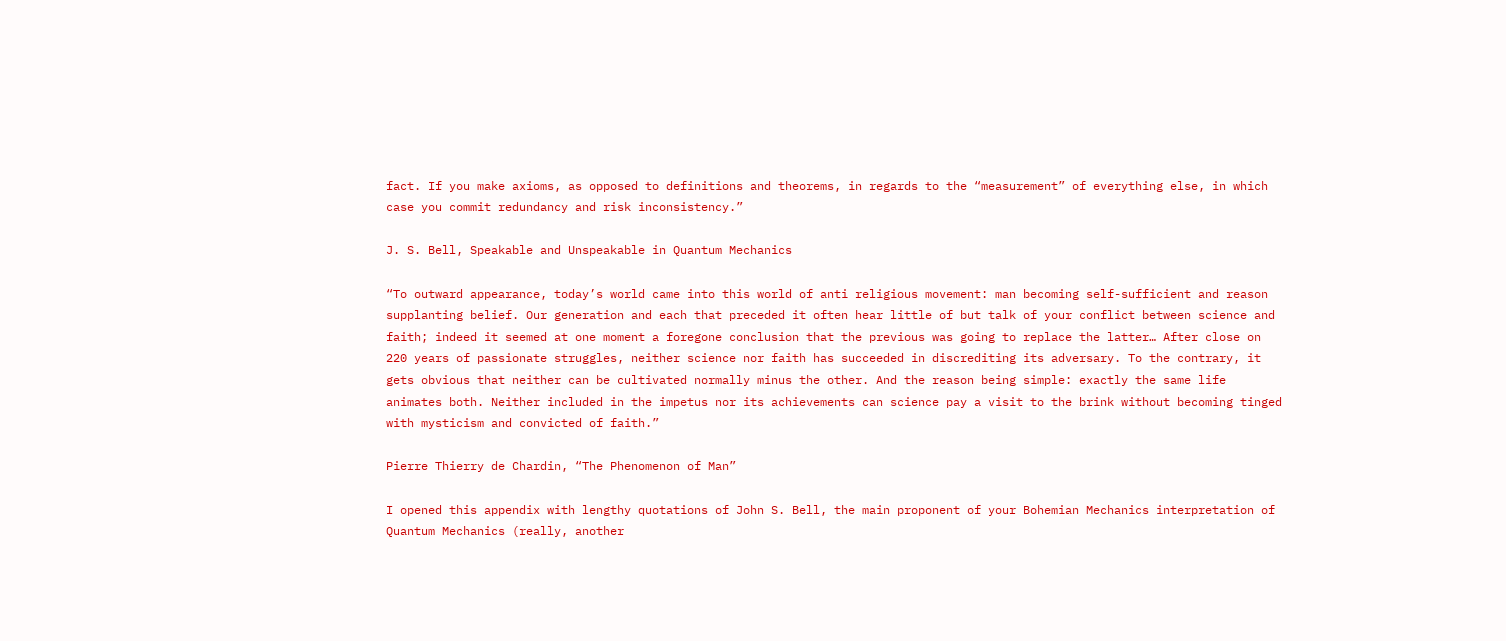fact. If you make axioms, as opposed to definitions and theorems, in regards to the “measurement” of everything else, in which case you commit redundancy and risk inconsistency.”

J. S. Bell, Speakable and Unspeakable in Quantum Mechanics

“To outward appearance, today’s world came into this world of anti religious movement: man becoming self-sufficient and reason supplanting belief. Our generation and each that preceded it often hear little of but talk of your conflict between science and faith; indeed it seemed at one moment a foregone conclusion that the previous was going to replace the latter… After close on 220 years of passionate struggles, neither science nor faith has succeeded in discrediting its adversary. To the contrary, it gets obvious that neither can be cultivated normally minus the other. And the reason being simple: exactly the same life animates both. Neither included in the impetus nor its achievements can science pay a visit to the brink without becoming tinged with mysticism and convicted of faith.”

Pierre Thierry de Chardin, “The Phenomenon of Man”

I opened this appendix with lengthy quotations of John S. Bell, the main proponent of your Bohemian Mechanics interpretation of Quantum Mechanics (really, another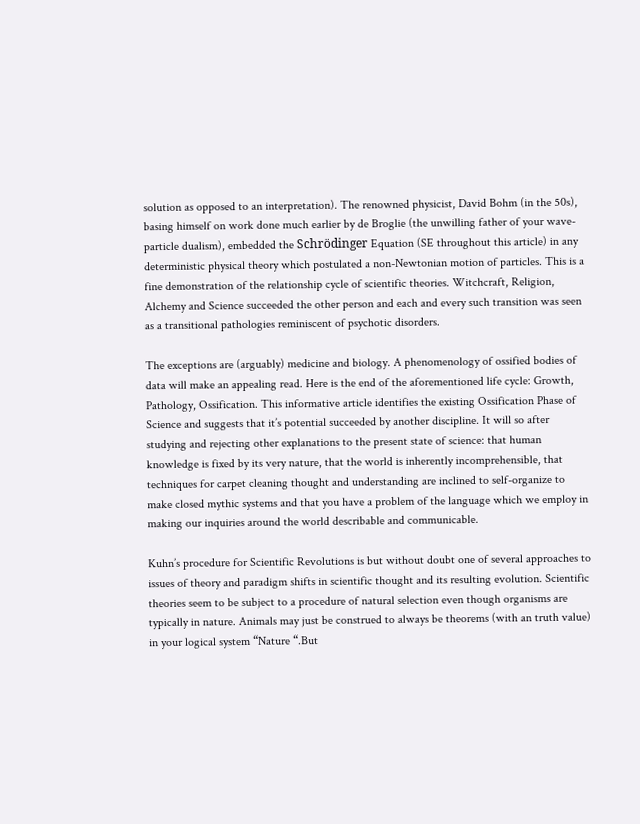solution as opposed to an interpretation). The renowned physicist, David Bohm (in the 50s), basing himself on work done much earlier by de Broglie (the unwilling father of your wave-particle dualism), embedded the Schrödinger Equation (SE throughout this article) in any deterministic physical theory which postulated a non-Newtonian motion of particles. This is a fine demonstration of the relationship cycle of scientific theories. Witchcraft, Religion, Alchemy and Science succeeded the other person and each and every such transition was seen as a transitional pathologies reminiscent of psychotic disorders.

The exceptions are (arguably) medicine and biology. A phenomenology of ossified bodies of data will make an appealing read. Here is the end of the aforementioned life cycle: Growth, Pathology, Ossification. This informative article identifies the existing Ossification Phase of Science and suggests that it’s potential succeeded by another discipline. It will so after studying and rejecting other explanations to the present state of science: that human knowledge is fixed by its very nature, that the world is inherently incomprehensible, that techniques for carpet cleaning thought and understanding are inclined to self-organize to make closed mythic systems and that you have a problem of the language which we employ in making our inquiries around the world describable and communicable.

Kuhn’s procedure for Scientific Revolutions is but without doubt one of several approaches to issues of theory and paradigm shifts in scientific thought and its resulting evolution. Scientific theories seem to be subject to a procedure of natural selection even though organisms are typically in nature. Animals may just be construed to always be theorems (with an truth value) in your logical system “Nature “.But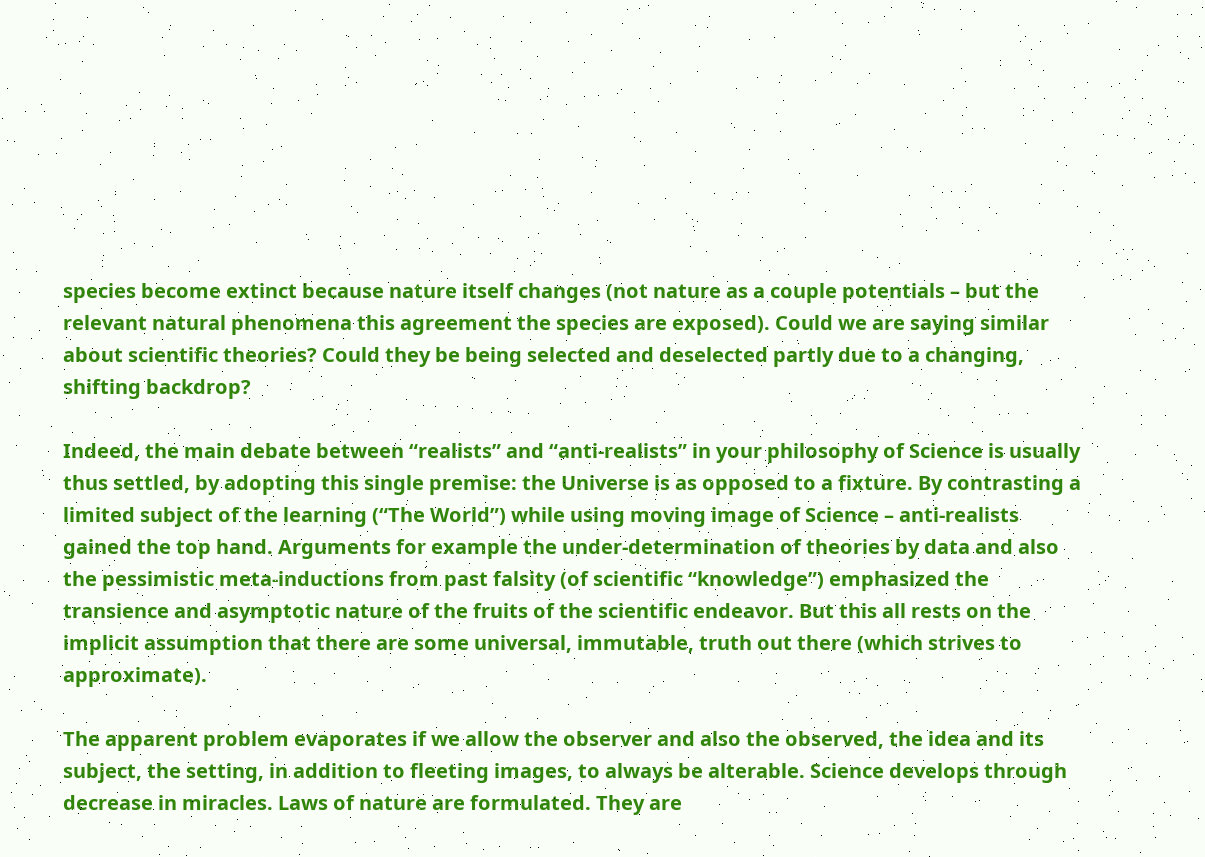species become extinct because nature itself changes (not nature as a couple potentials – but the relevant natural phenomena this agreement the species are exposed). Could we are saying similar about scientific theories? Could they be being selected and deselected partly due to a changing, shifting backdrop?

Indeed, the main debate between “realists” and “anti-realists” in your philosophy of Science is usually thus settled, by adopting this single premise: the Universe is as opposed to a fixture. By contrasting a limited subject of the learning (“The World”) while using moving image of Science – anti-realists gained the top hand. Arguments for example the under-determination of theories by data and also the pessimistic meta-inductions from past falsity (of scientific “knowledge”) emphasized the transience and asymptotic nature of the fruits of the scientific endeavor. But this all rests on the implicit assumption that there are some universal, immutable, truth out there (which strives to approximate).

The apparent problem evaporates if we allow the observer and also the observed, the idea and its subject, the setting, in addition to fleeting images, to always be alterable. Science develops through decrease in miracles. Laws of nature are formulated. They are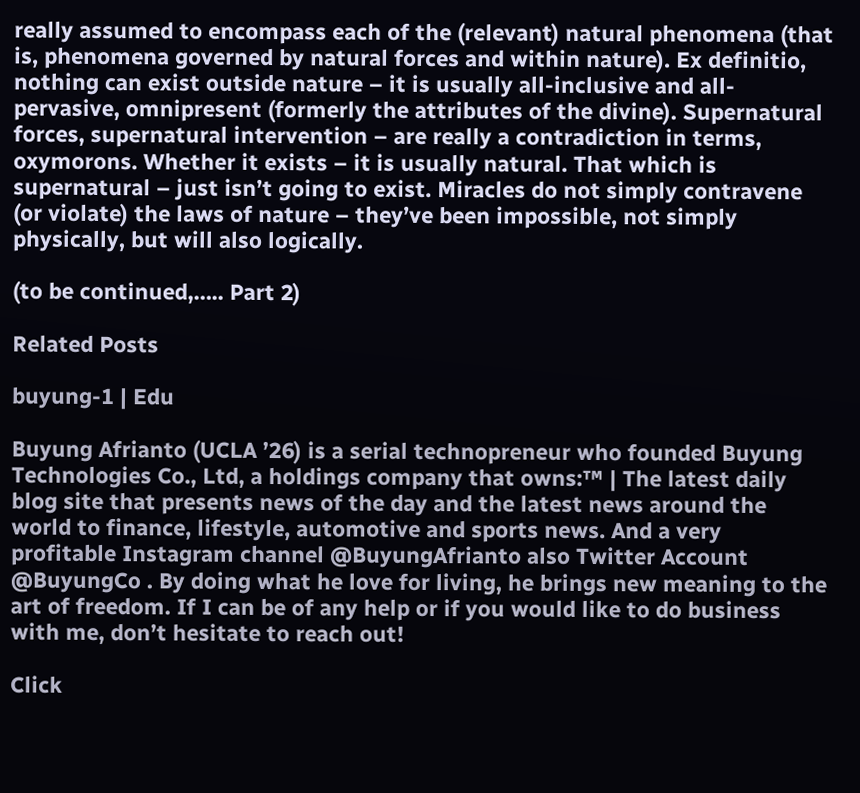really assumed to encompass each of the (relevant) natural phenomena (that is, phenomena governed by natural forces and within nature). Ex definitio, nothing can exist outside nature – it is usually all-inclusive and all-pervasive, omnipresent (formerly the attributes of the divine). Supernatural forces, supernatural intervention – are really a contradiction in terms, oxymorons. Whether it exists – it is usually natural. That which is supernatural – just isn’t going to exist. Miracles do not simply contravene (or violate) the laws of nature – they’ve been impossible, not simply physically, but will also logically.

(to be continued,….. Part 2)

Related Posts

buyung-1 | Edu

Buyung Afrianto (UCLA ’26) is a serial technopreneur who founded Buyung Technologies Co., Ltd, a holdings company that owns:™ | The latest daily blog site that presents news of the day and the latest news around the world to finance, lifestyle, automotive and sports news. And a very profitable Instagram channel @BuyungAfrianto also Twitter Account @BuyungCo . By doing what he love for living, he brings new meaning to the art of freedom. If I can be of any help or if you would like to do business with me, don’t hesitate to reach out!

Click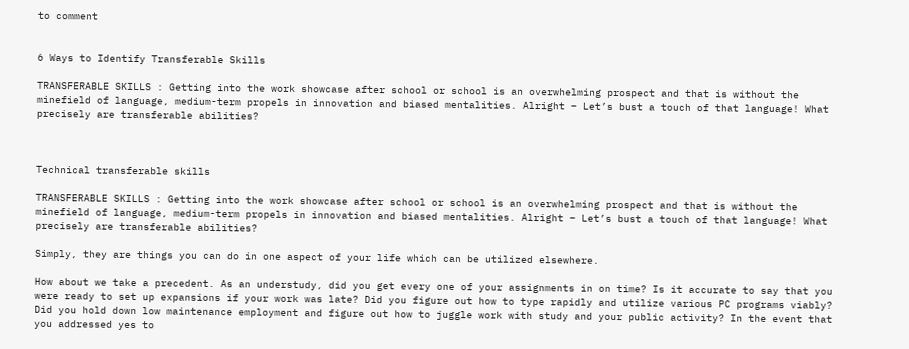to comment


6 Ways to Identify Transferable Skills

TRANSFERABLE SKILLS : Getting into the work showcase after school or school is an overwhelming prospect and that is without the minefield of language, medium-term propels in innovation and biased mentalities. Alright – Let’s bust a touch of that language! What precisely are transferable abilities?



Technical transferable skills

TRANSFERABLE SKILLS : Getting into the work showcase after school or school is an overwhelming prospect and that is without the minefield of language, medium-term propels in innovation and biased mentalities. Alright – Let’s bust a touch of that language! What precisely are transferable abilities?

Simply, they are things you can do in one aspect of your life which can be utilized elsewhere.

How about we take a precedent. As an understudy, did you get every one of your assignments in on time? Is it accurate to say that you were ready to set up expansions if your work was late? Did you figure out how to type rapidly and utilize various PC programs viably? Did you hold down low maintenance employment and figure out how to juggle work with study and your public activity? In the event that you addressed yes to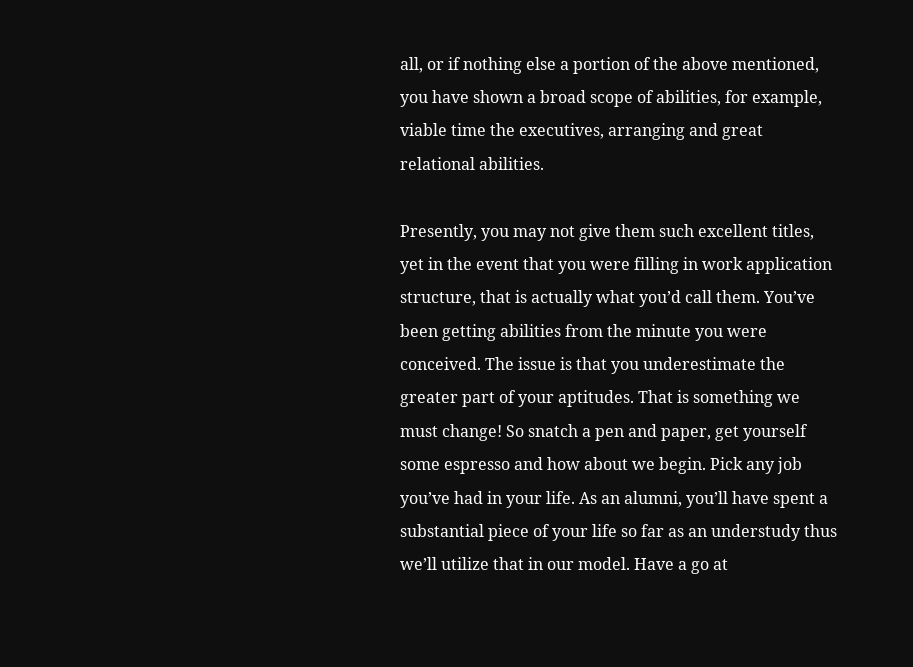all, or if nothing else a portion of the above mentioned, you have shown a broad scope of abilities, for example, viable time the executives, arranging and great relational abilities.

Presently, you may not give them such excellent titles, yet in the event that you were filling in work application structure, that is actually what you’d call them. You’ve been getting abilities from the minute you were conceived. The issue is that you underestimate the greater part of your aptitudes. That is something we must change! So snatch a pen and paper, get yourself some espresso and how about we begin. Pick any job you’ve had in your life. As an alumni, you’ll have spent a substantial piece of your life so far as an understudy thus we’ll utilize that in our model. Have a go at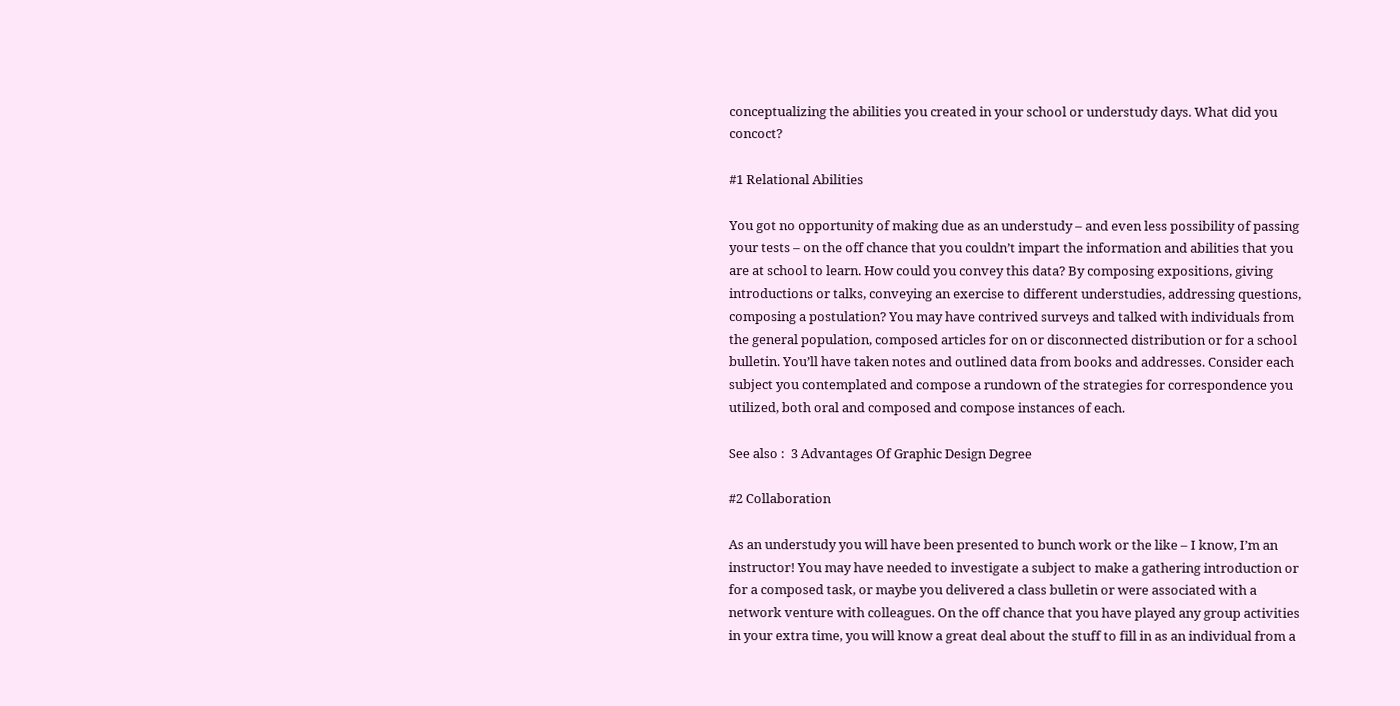conceptualizing the abilities you created in your school or understudy days. What did you concoct?

#1 Relational Abilities

You got no opportunity of making due as an understudy – and even less possibility of passing your tests – on the off chance that you couldn’t impart the information and abilities that you are at school to learn. How could you convey this data? By composing expositions, giving introductions or talks, conveying an exercise to different understudies, addressing questions, composing a postulation? You may have contrived surveys and talked with individuals from the general population, composed articles for on or disconnected distribution or for a school bulletin. You’ll have taken notes and outlined data from books and addresses. Consider each subject you contemplated and compose a rundown of the strategies for correspondence you utilized, both oral and composed and compose instances of each.

See also :  3 Advantages Of Graphic Design Degree

#2 Collaboration

As an understudy you will have been presented to bunch work or the like – I know, I’m an instructor! You may have needed to investigate a subject to make a gathering introduction or for a composed task, or maybe you delivered a class bulletin or were associated with a network venture with colleagues. On the off chance that you have played any group activities in your extra time, you will know a great deal about the stuff to fill in as an individual from a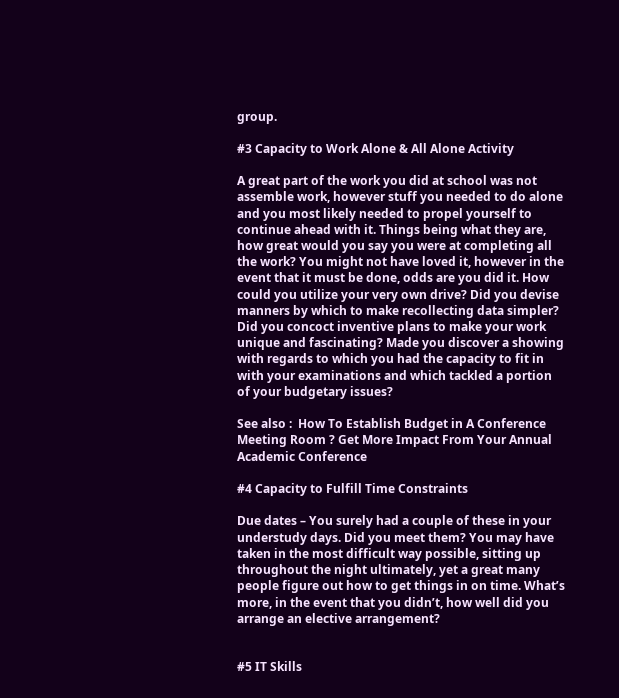group.

#3 Capacity to Work Alone & All Alone Activity

A great part of the work you did at school was not assemble work, however stuff you needed to do alone and you most likely needed to propel yourself to continue ahead with it. Things being what they are, how great would you say you were at completing all the work? You might not have loved it, however in the event that it must be done, odds are you did it. How could you utilize your very own drive? Did you devise manners by which to make recollecting data simpler? Did you concoct inventive plans to make your work unique and fascinating? Made you discover a showing with regards to which you had the capacity to fit in with your examinations and which tackled a portion of your budgetary issues?

See also :  How To Establish Budget in A Conference Meeting Room ? Get More Impact From Your Annual Academic Conference

#4 Capacity to Fulfill Time Constraints

Due dates – You surely had a couple of these in your understudy days. Did you meet them? You may have taken in the most difficult way possible, sitting up throughout the night ultimately, yet a great many people figure out how to get things in on time. What’s more, in the event that you didn’t, how well did you arrange an elective arrangement?


#5 IT Skills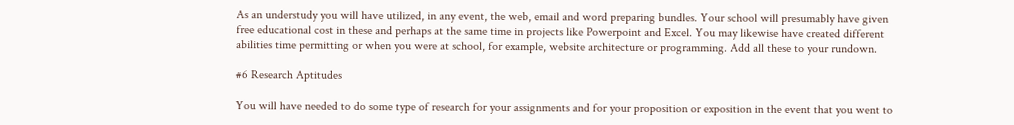As an understudy you will have utilized, in any event, the web, email and word preparing bundles. Your school will presumably have given free educational cost in these and perhaps at the same time in projects like Powerpoint and Excel. You may likewise have created different abilities time permitting or when you were at school, for example, website architecture or programming. Add all these to your rundown.

#6 Research Aptitudes

You will have needed to do some type of research for your assignments and for your proposition or exposition in the event that you went to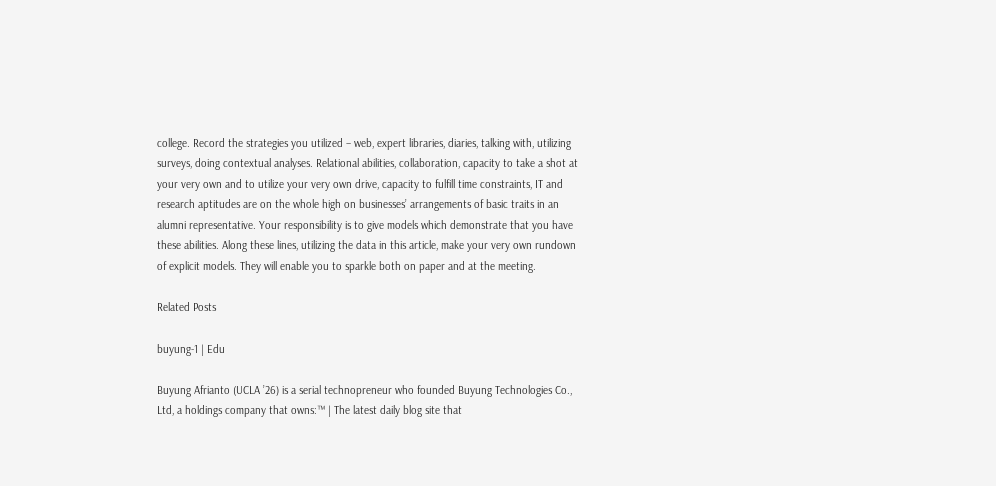college. Record the strategies you utilized – web, expert libraries, diaries, talking with, utilizing surveys, doing contextual analyses. Relational abilities, collaboration, capacity to take a shot at your very own and to utilize your very own drive, capacity to fulfill time constraints, IT and research aptitudes are on the whole high on businesses’ arrangements of basic traits in an alumni representative. Your responsibility is to give models which demonstrate that you have these abilities. Along these lines, utilizing the data in this article, make your very own rundown of explicit models. They will enable you to sparkle both on paper and at the meeting.

Related Posts

buyung-1 | Edu

Buyung Afrianto (UCLA ’26) is a serial technopreneur who founded Buyung Technologies Co., Ltd, a holdings company that owns:™ | The latest daily blog site that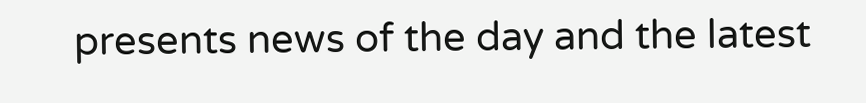presents news of the day and the latest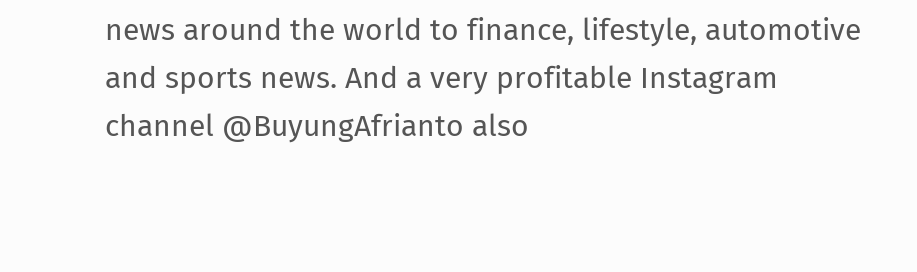news around the world to finance, lifestyle, automotive and sports news. And a very profitable Instagram channel @BuyungAfrianto also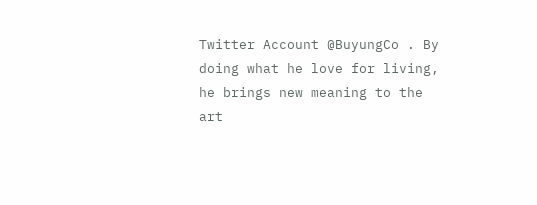Twitter Account @BuyungCo . By doing what he love for living, he brings new meaning to the art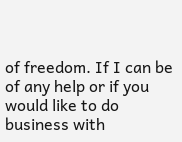of freedom. If I can be of any help or if you would like to do business with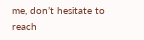me, don’t hesitate to reach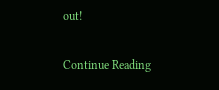out!

Continue Reading